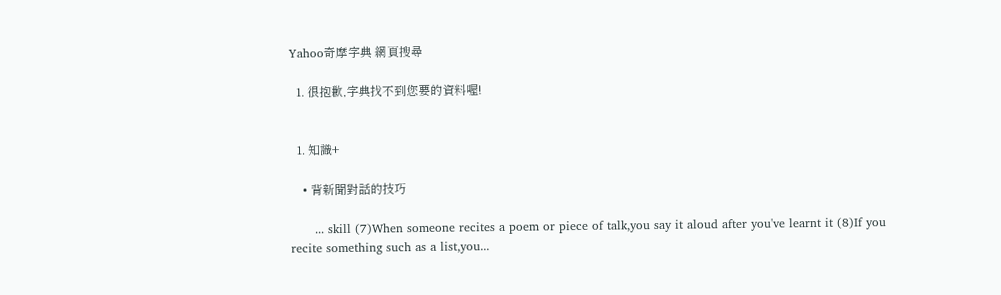Yahoo奇摩字典 網頁搜尋

  1. 很抱歉,字典找不到您要的資料喔!


  1. 知識+

    • 背新聞對話的技巧

      ... skill (7)When someone recites a poem or piece of talk,you say it aloud after you've learnt it (8)If you recite something such as a list,you...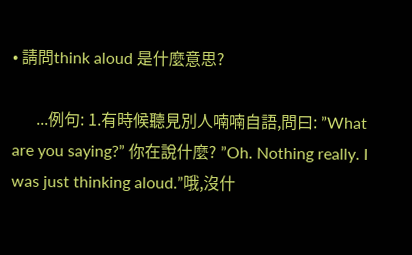• 請問think aloud 是什麼意思?

      ...例句: 1.有時候聽見別人喃喃自語,問曰: ”What are you saying?” 你在說什麼? ”Oh. Nothing really. I was just thinking aloud.”哦,沒什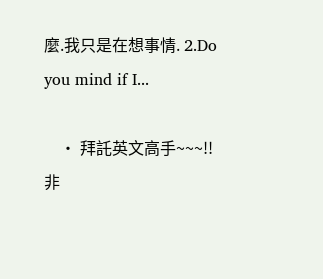麼.我只是在想事情. 2.Do you mind if I...

    • 拜託英文高手~~~!! 非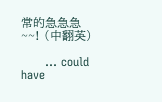常的急急急~~! (中翻英)

      ... could have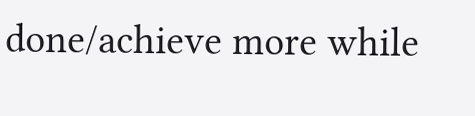done/achieve more while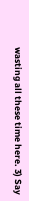wasting all these time here. 3) Say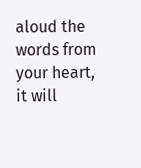aloud the words from your heart, it will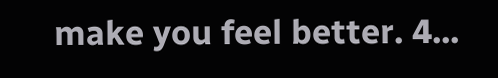make you feel better. 4...